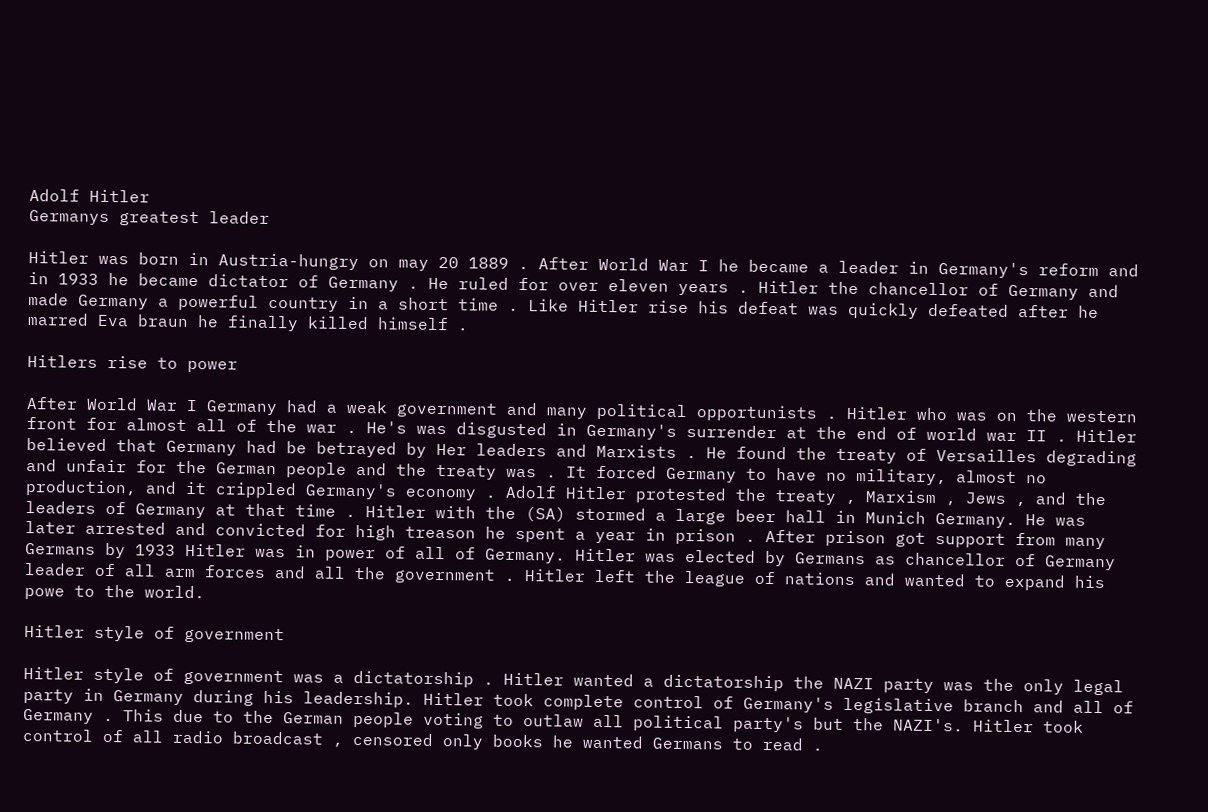Adolf Hitler
Germanys greatest leader

Hitler was born in Austria-hungry on may 20 1889 . After World War I he became a leader in Germany's reform and in 1933 he became dictator of Germany . He ruled for over eleven years . Hitler the chancellor of Germany and made Germany a powerful country in a short time . Like Hitler rise his defeat was quickly defeated after he marred Eva braun he finally killed himself .

Hitlers rise to power

After World War I Germany had a weak government and many political opportunists . Hitler who was on the western front for almost all of the war . He's was disgusted in Germany's surrender at the end of world war II . Hitler believed that Germany had be betrayed by Her leaders and Marxists . He found the treaty of Versailles degrading and unfair for the German people and the treaty was . It forced Germany to have no military, almost no production, and it crippled Germany's economy . Adolf Hitler protested the treaty , Marxism , Jews , and the leaders of Germany at that time . Hitler with the (SA) stormed a large beer hall in Munich Germany. He was later arrested and convicted for high treason he spent a year in prison . After prison got support from many Germans by 1933 Hitler was in power of all of Germany. Hitler was elected by Germans as chancellor of Germany leader of all arm forces and all the government . Hitler left the league of nations and wanted to expand his powe to the world.

Hitler style of government

Hitler style of government was a dictatorship . Hitler wanted a dictatorship the NAZI party was the only legal party in Germany during his leadership. Hitler took complete control of Germany's legislative branch and all of Germany . This due to the German people voting to outlaw all political party's but the NAZI's. Hitler took control of all radio broadcast , censored only books he wanted Germans to read .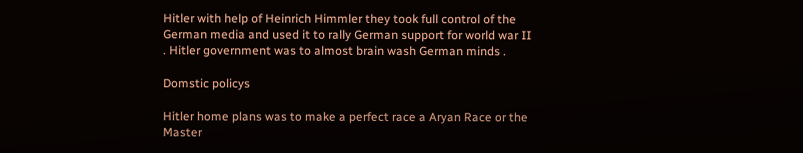Hitler with help of Heinrich Himmler they took full control of the German media and used it to rally German support for world war II . Hitler government was to almost brain wash German minds .

Domstic policys

Hitler home plans was to make a perfect race a Aryan Race or the Master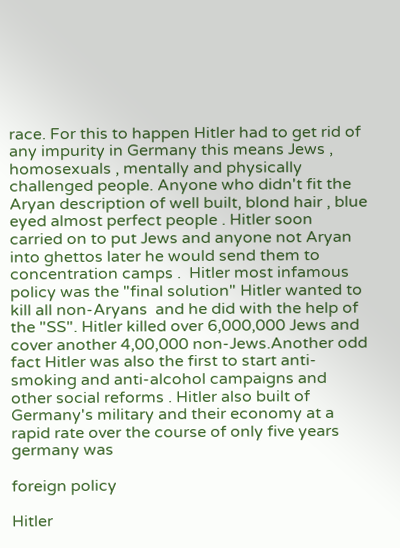race. For this to happen Hitler had to get rid of any impurity in Germany this means Jews , homosexuals , mentally and physically challenged people. Anyone who didn't fit the Aryan description of well built, blond hair , blue eyed almost perfect people . Hitler soon carried on to put Jews and anyone not Aryan into ghettos later he would send them to concentration camps .  Hitler most infamous policy was the "final solution" Hitler wanted to kill all non-Aryans  and he did with the help of the "SS". Hitler killed over 6,000,000 Jews and cover another 4,00,000 non-Jews.Another odd fact Hitler was also the first to start anti-smoking and anti-alcohol campaigns and other social reforms . Hitler also built of Germany's military and their economy at a rapid rate over the course of only five years germany was

foreign policy

Hitler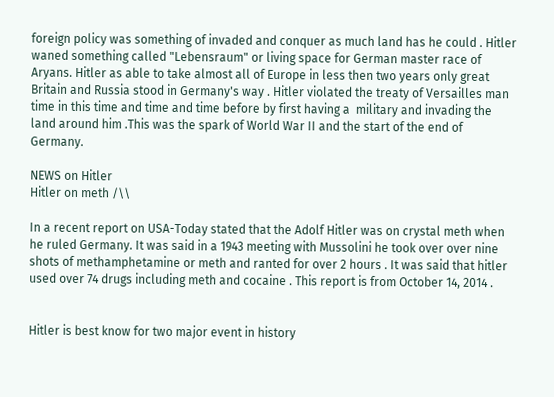foreign policy was something of invaded and conquer as much land has he could . Hitler waned something called "Lebensraum" or living space for German master race of Aryans. Hitler as able to take almost all of Europe in less then two years only great Britain and Russia stood in Germany's way . Hitler violated the treaty of Versailles man time in this time and time and time before by first having a  military and invading the land around him .This was the spark of World War II and the start of the end of Germany.

NEWS on Hitler
Hitler on meth /\\

In a recent report on USA-Today stated that the Adolf Hitler was on crystal meth when he ruled Germany. It was said in a 1943 meeting with Mussolini he took over over nine shots of methamphetamine or meth and ranted for over 2 hours . It was said that hitler used over 74 drugs including meth and cocaine . This report is from October 14, 2014 .


Hitler is best know for two major event in history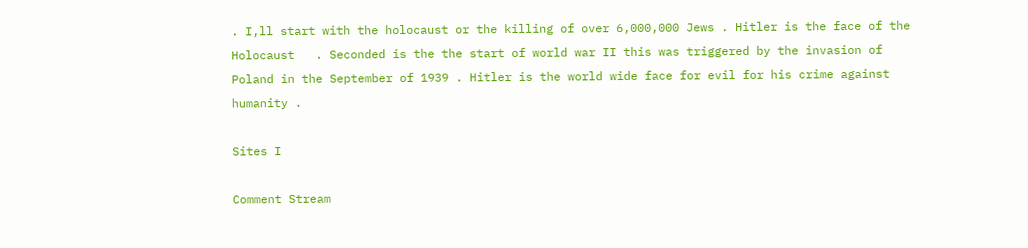. I,ll start with the holocaust or the killing of over 6,000,000 Jews . Hitler is the face of the Holocaust   . Seconded is the the start of world war II this was triggered by the invasion of Poland in the September of 1939 . Hitler is the world wide face for evil for his crime against humanity .

Sites I

Comment Stream